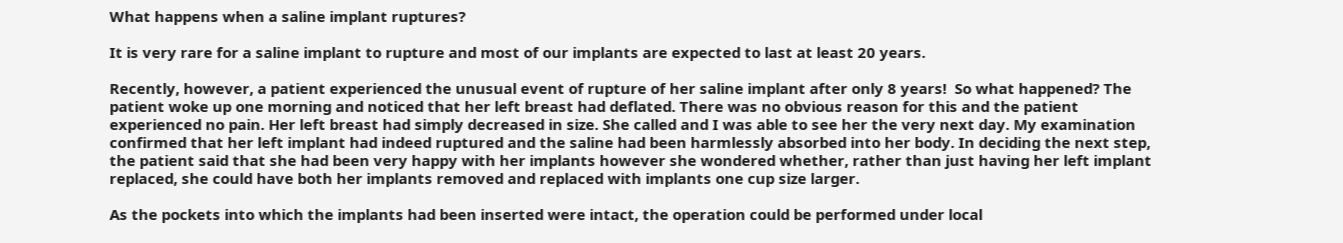What happens when a saline implant ruptures?

It is very rare for a saline implant to rupture and most of our implants are expected to last at least 20 years.

Recently, however, a patient experienced the unusual event of rupture of her saline implant after only 8 years!  So what happened? The patient woke up one morning and noticed that her left breast had deflated. There was no obvious reason for this and the patient experienced no pain. Her left breast had simply decreased in size. She called and I was able to see her the very next day. My examination confirmed that her left implant had indeed ruptured and the saline had been harmlessly absorbed into her body. In deciding the next step, the patient said that she had been very happy with her implants however she wondered whether, rather than just having her left implant replaced, she could have both her implants removed and replaced with implants one cup size larger.

As the pockets into which the implants had been inserted were intact, the operation could be performed under local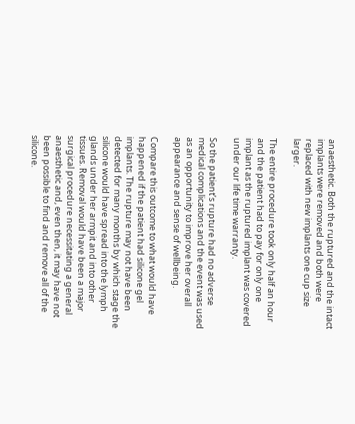anaesthetic. Both the ruptured and the intact implants were removed and both were replaced with new implants one cup size larger.

The entire procedure took only half an hour and the patient had to pay for only one implant as the ruptured implant was covered under our life time warranty.

So the patient’s rupture had no adverse medical complications and the event was used as an opportunity to improve her overall appearance and sense of wellbeing.

Compare this outcome to what would have happened if the patient had silicone gel implants. The rupture may not have been detected for many months by which stage the silicone would have spread into the lymph glands under her armpit and into other tissues. Removal would have been a major surgical procedure necessitating a general anaesthetic and, even then, it may have not been possible to find and remove all of the silicone.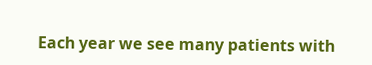Each year we see many patients with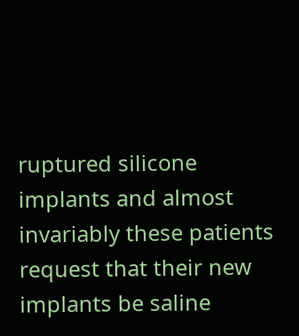ruptured silicone implants and almost invariably these patients request that their new implants be saline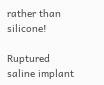rather than silicone!

Ruptured saline implant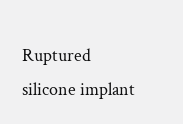Ruptured silicone implant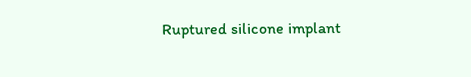Ruptured silicone implant